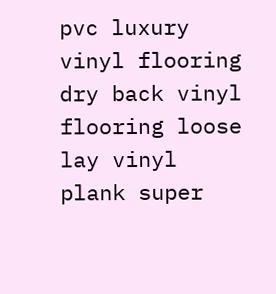pvc luxury vinyl flooring dry back vinyl flooring loose lay vinyl plank super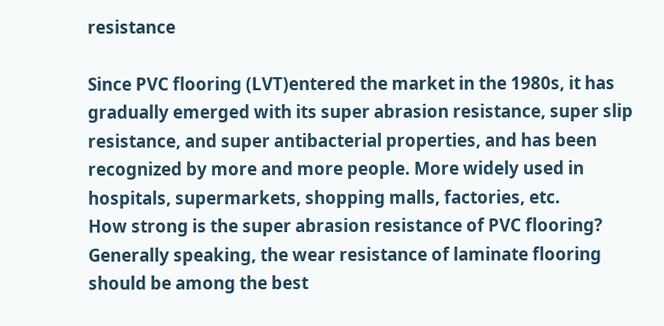resistance

Since PVC flooring (LVT)entered the market in the 1980s, it has gradually emerged with its super abrasion resistance, super slip resistance, and super antibacterial properties, and has been recognized by more and more people. More widely used in hospitals, supermarkets, shopping malls, factories, etc.
How strong is the super abrasion resistance of PVC flooring? Generally speaking, the wear resistance of laminate flooring should be among the best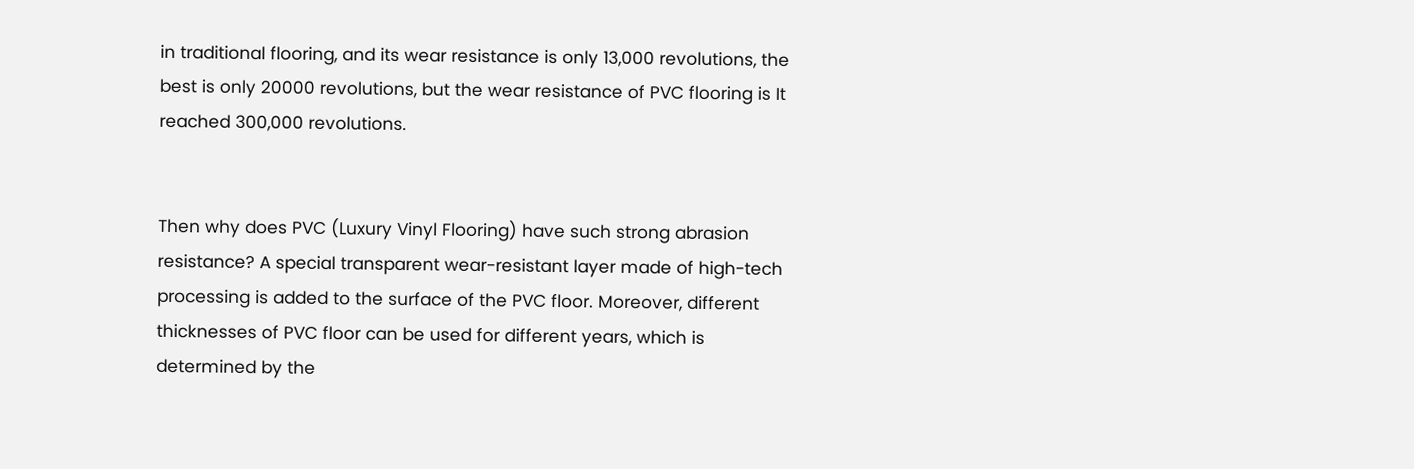in traditional flooring, and its wear resistance is only 13,000 revolutions, the best is only 20000 revolutions, but the wear resistance of PVC flooring is It reached 300,000 revolutions.


Then why does PVC (Luxury Vinyl Flooring) have such strong abrasion resistance? A special transparent wear-resistant layer made of high-tech processing is added to the surface of the PVC floor. Moreover, different thicknesses of PVC floor can be used for different years, which is determined by the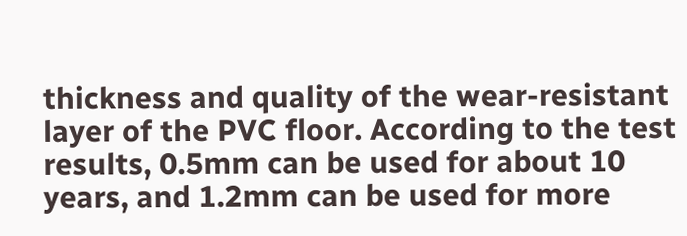thickness and quality of the wear-resistant layer of the PVC floor. According to the test results, 0.5mm can be used for about 10 years, and 1.2mm can be used for more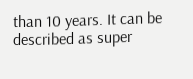than 10 years. It can be described as super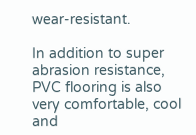wear-resistant.

In addition to super abrasion resistance, PVC flooring is also very comfortable, cool and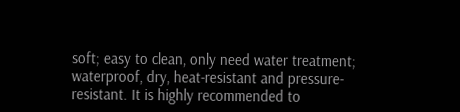soft; easy to clean, only need water treatment; waterproof, dry, heat-resistant and pressure-resistant. It is highly recommended to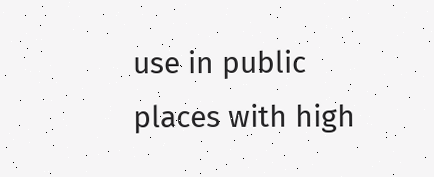use in public places with high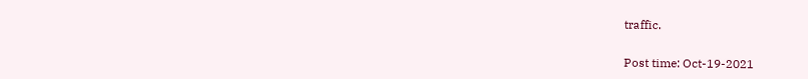traffic.

Post time: Oct-19-2021